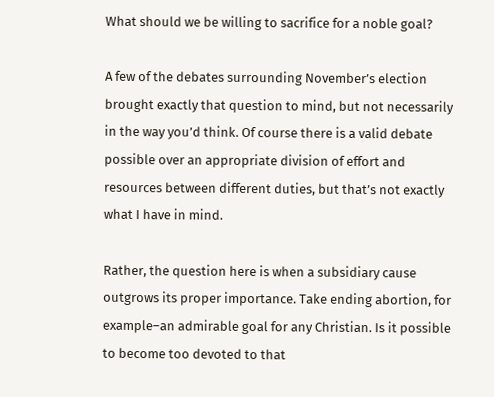What should we be willing to sacrifice for a noble goal?

A few of the debates surrounding November’s election brought exactly that question to mind, but not necessarily in the way you’d think. Of course there is a valid debate possible over an appropriate division of effort and resources between different duties, but that’s not exactly what I have in mind.

Rather, the question here is when a subsidiary cause outgrows its proper importance. Take ending abortion, for example–an admirable goal for any Christian. Is it possible to become too devoted to that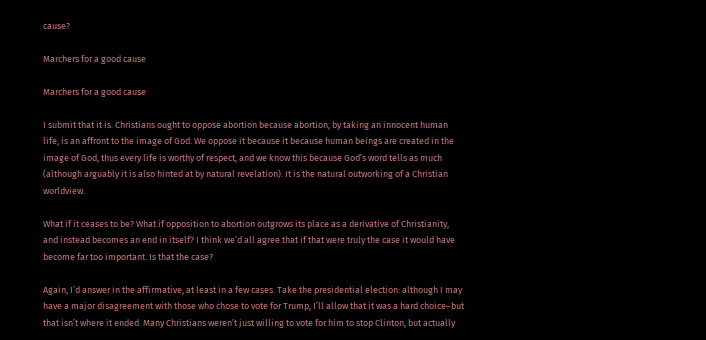cause?

Marchers for a good cause

Marchers for a good cause

I submit that it is. Christians ought to oppose abortion because abortion, by taking an innocent human life, is an affront to the image of God. We oppose it because it because human beings are created in the image of God, thus every life is worthy of respect, and we know this because God’s word tells as much (although arguably it is also hinted at by natural revelation). It is the natural outworking of a Christian worldview.

What if it ceases to be? What if opposition to abortion outgrows its place as a derivative of Christianity, and instead becomes an end in itself? I think we’d all agree that if that were truly the case it would have become far too important. Is that the case?

Again, I’d answer in the affirmative, at least in a few cases. Take the presidential election: although I may have a major disagreement with those who chose to vote for Trump, I’ll allow that it was a hard choice–but that isn’t where it ended. Many Christians weren’t just willing to vote for him to stop Clinton, but actually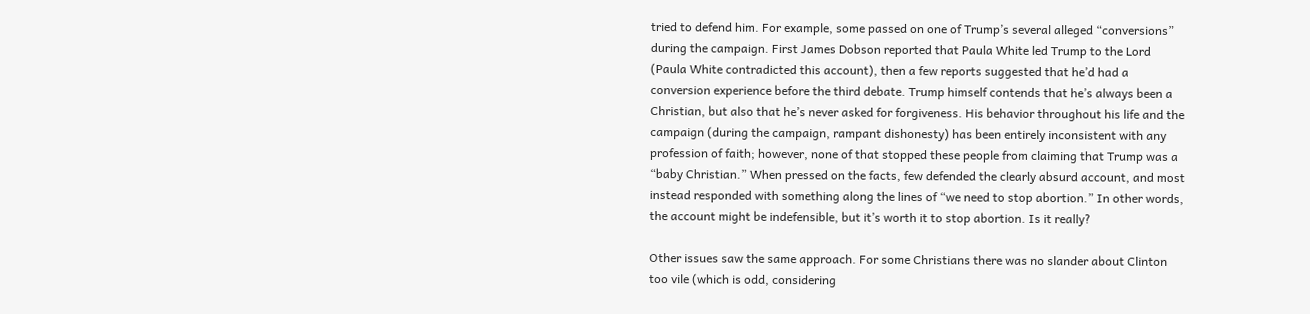tried to defend him. For example, some passed on one of Trump’s several alleged “conversions” during the campaign. First James Dobson reported that Paula White led Trump to the Lord (Paula White contradicted this account), then a few reports suggested that he’d had a conversion experience before the third debate. Trump himself contends that he’s always been a Christian, but also that he’s never asked for forgiveness. His behavior throughout his life and the campaign (during the campaign, rampant dishonesty) has been entirely inconsistent with any profession of faith; however, none of that stopped these people from claiming that Trump was a “baby Christian.” When pressed on the facts, few defended the clearly absurd account, and most instead responded with something along the lines of “we need to stop abortion.” In other words, the account might be indefensible, but it’s worth it to stop abortion. Is it really?

Other issues saw the same approach. For some Christians there was no slander about Clinton too vile (which is odd, considering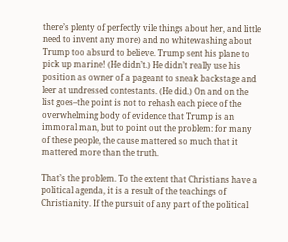there’s plenty of perfectly vile things about her, and little need to invent any more) and no whitewashing about Trump too absurd to believe. Trump sent his plane to pick up marine! (He didn’t.) He didn’t really use his position as owner of a pageant to sneak backstage and leer at undressed contestants. (He did.) On and on the list goes–the point is not to rehash each piece of the overwhelming body of evidence that Trump is an immoral man, but to point out the problem: for many of these people, the cause mattered so much that it mattered more than the truth.

That’s the problem. To the extent that Christians have a political agenda, it is a result of the teachings of Christianity. If the pursuit of any part of the political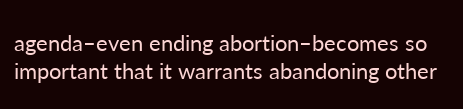agenda–even ending abortion–becomes so important that it warrants abandoning other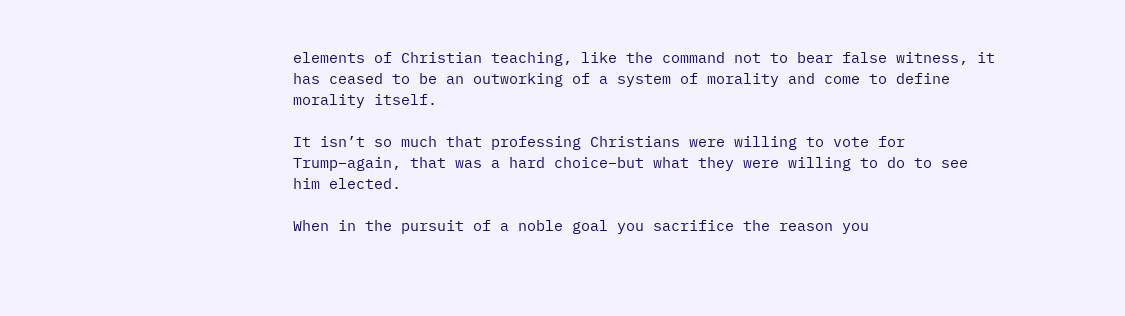elements of Christian teaching, like the command not to bear false witness, it has ceased to be an outworking of a system of morality and come to define morality itself.

It isn’t so much that professing Christians were willing to vote for Trump–again, that was a hard choice–but what they were willing to do to see him elected.

When in the pursuit of a noble goal you sacrifice the reason you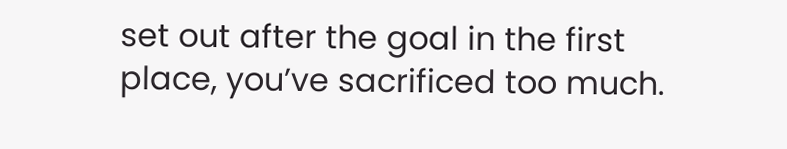set out after the goal in the first place, you’ve sacrificed too much.